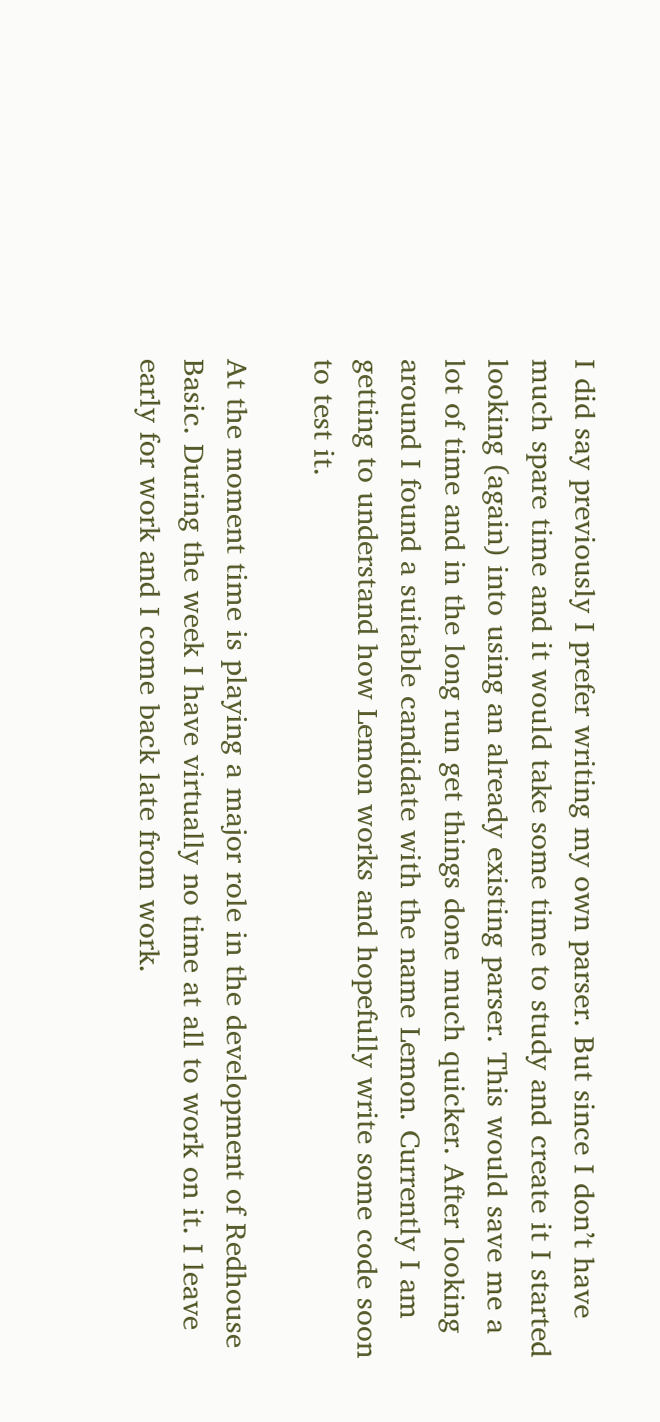I did say previously I prefer writing my own parser. But since I don’t have much spare time and it would take some time to study and create it I started looking (again) into using an already existing parser. This would save me a lot of time and in the long run get things done much quicker. After looking around I found a suitable candidate with the name Lemon. Currently I am getting to understand how Lemon works and hopefully write some code soon to test it.

At the moment time is playing a major role in the development of Redhouse Basic. During the week I have virtually no time at all to work on it. I leave early for work and I come back late from work.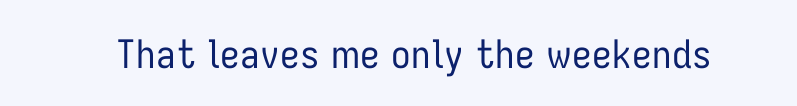That leaves me only the weekends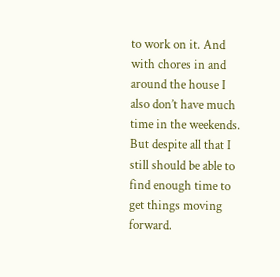to work on it. And with chores in and around the house I also don’t have much time in the weekends. But despite all that I still should be able to find enough time to get things moving forward.